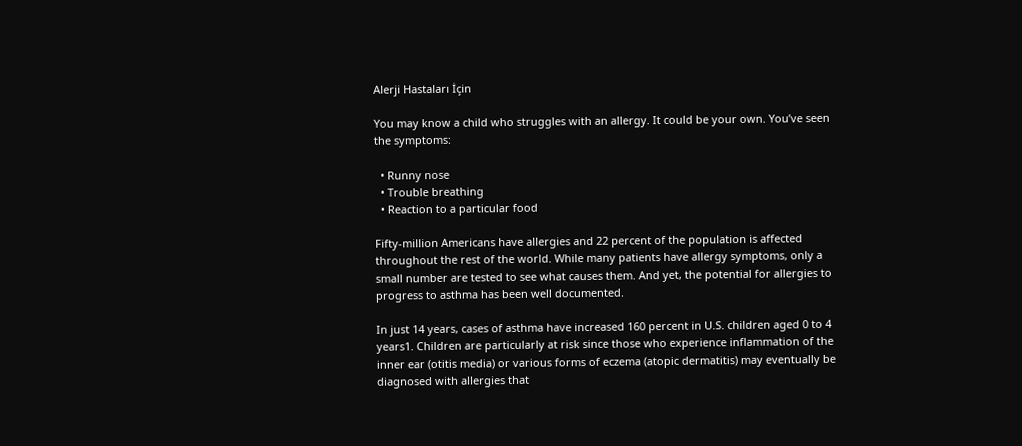Alerji Hastaları İçin

You may know a child who struggles with an allergy. It could be your own. You’ve seen the symptoms:

  • Runny nose
  • Trouble breathing
  • Reaction to a particular food

Fifty-million Americans have allergies and 22 percent of the population is affected throughout the rest of the world. While many patients have allergy symptoms, only a small number are tested to see what causes them. And yet, the potential for allergies to progress to asthma has been well documented.

In just 14 years, cases of asthma have increased 160 percent in U.S. children aged 0 to 4 years1. Children are particularly at risk since those who experience inflammation of the inner ear (otitis media) or various forms of eczema (atopic dermatitis) may eventually be diagnosed with allergies that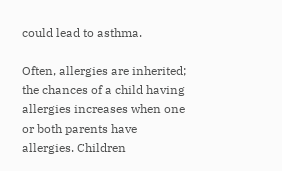could lead to asthma.

Often, allergies are inherited; the chances of a child having allergies increases when one or both parents have allergies. Children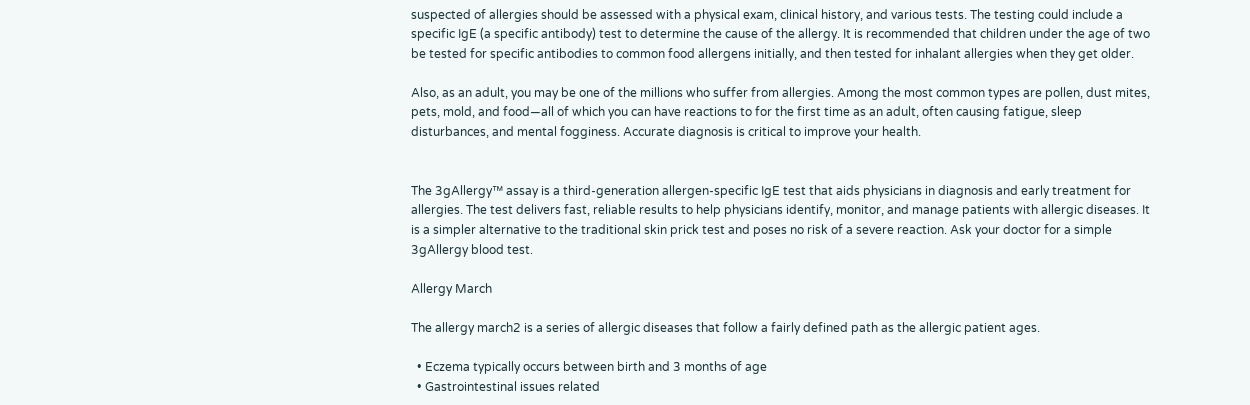suspected of allergies should be assessed with a physical exam, clinical history, and various tests. The testing could include a specific IgE (a specific antibody) test to determine the cause of the allergy. It is recommended that children under the age of two be tested for specific antibodies to common food allergens initially, and then tested for inhalant allergies when they get older.

Also, as an adult, you may be one of the millions who suffer from allergies. Among the most common types are pollen, dust mites, pets, mold, and food—all of which you can have reactions to for the first time as an adult, often causing fatigue, sleep disturbances, and mental fogginess. Accurate diagnosis is critical to improve your health.


The 3gAllergy™ assay is a third-generation allergen-specific IgE test that aids physicians in diagnosis and early treatment for allergies. The test delivers fast, reliable results to help physicians identify, monitor, and manage patients with allergic diseases. It is a simpler alternative to the traditional skin prick test and poses no risk of a severe reaction. Ask your doctor for a simple 3gAllergy blood test.

Allergy March

The allergy march2 is a series of allergic diseases that follow a fairly defined path as the allergic patient ages.

  • Eczema typically occurs between birth and 3 months of age
  • Gastrointestinal issues related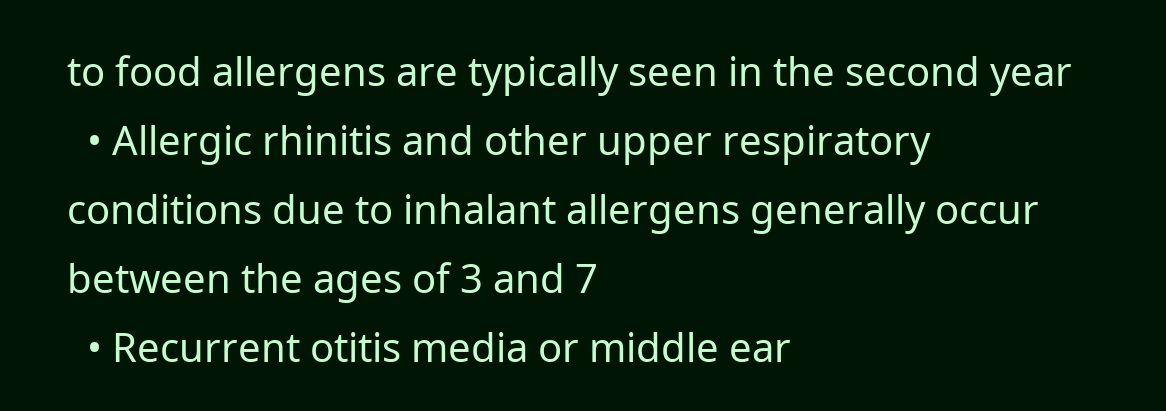to food allergens are typically seen in the second year
  • Allergic rhinitis and other upper respiratory conditions due to inhalant allergens generally occur between the ages of 3 and 7
  • Recurrent otitis media or middle ear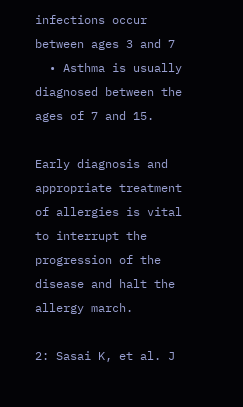infections occur between ages 3 and 7
  • Asthma is usually diagnosed between the ages of 7 and 15.

Early diagnosis and appropriate treatment of allergies is vital to interrupt the progression of the disease and halt the allergy march.

2: Sasai K, et al. J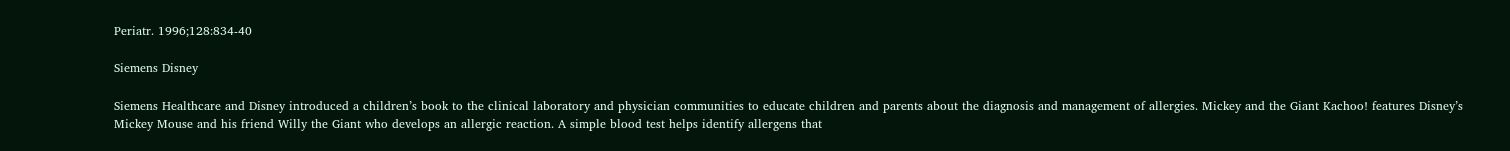Periatr. 1996;128:834-40

Siemens Disney

Siemens Healthcare and Disney introduced a children’s book to the clinical laboratory and physician communities to educate children and parents about the diagnosis and management of allergies. Mickey and the Giant Kachoo! features Disney’s Mickey Mouse and his friend Willy the Giant who develops an allergic reaction. A simple blood test helps identify allergens that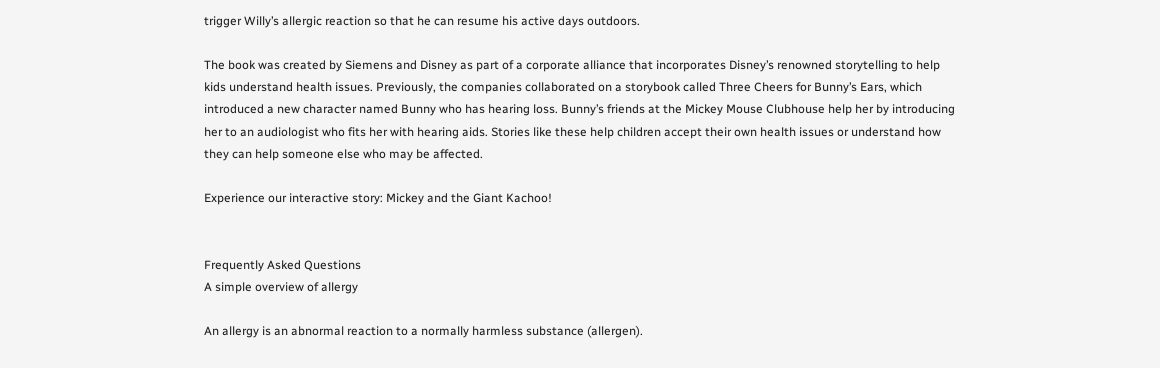trigger Willy’s allergic reaction so that he can resume his active days outdoors.

The book was created by Siemens and Disney as part of a corporate alliance that incorporates Disney’s renowned storytelling to help kids understand health issues. Previously, the companies collaborated on a storybook called Three Cheers for Bunny’s Ears, which introduced a new character named Bunny who has hearing loss. Bunny’s friends at the Mickey Mouse Clubhouse help her by introducing her to an audiologist who fits her with hearing aids. Stories like these help children accept their own health issues or understand how they can help someone else who may be affected.

Experience our interactive story: Mickey and the Giant Kachoo!


Frequently Asked Questions
A simple overview of allergy

An allergy is an abnormal reaction to a normally harmless substance (allergen).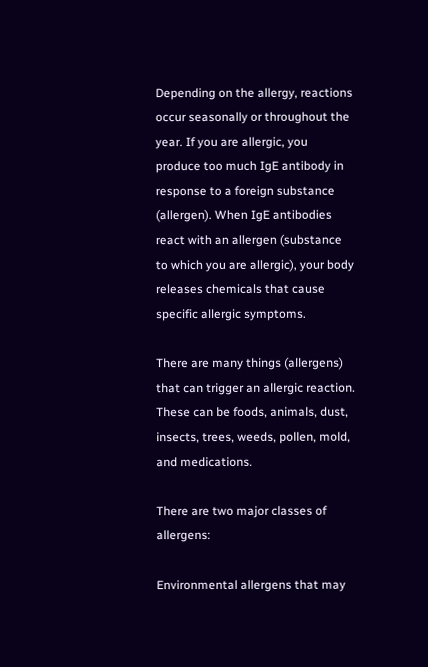Depending on the allergy, reactions occur seasonally or throughout the year. If you are allergic, you produce too much IgE antibody in response to a foreign substance (allergen). When IgE antibodies react with an allergen (substance to which you are allergic), your body releases chemicals that cause specific allergic symptoms.

There are many things (allergens) that can trigger an allergic reaction. These can be foods, animals, dust, insects, trees, weeds, pollen, mold, and medications.

There are two major classes of allergens:

Environmental allergens that may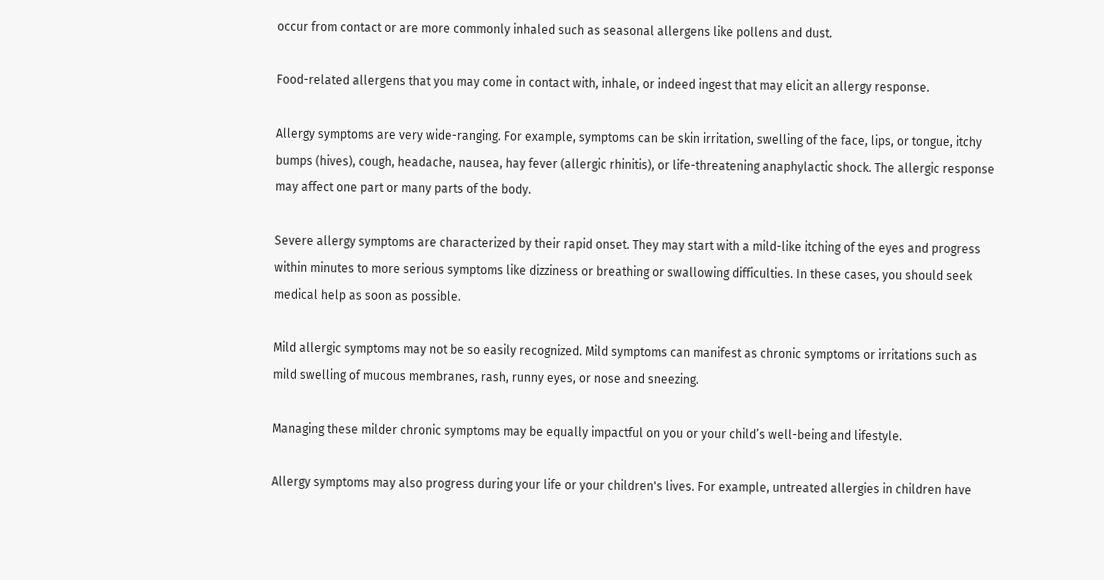occur from contact or are more commonly inhaled such as seasonal allergens like pollens and dust.

Food-related allergens that you may come in contact with, inhale, or indeed ingest that may elicit an allergy response.

Allergy symptoms are very wide-ranging. For example, symptoms can be skin irritation, swelling of the face, lips, or tongue, itchy bumps (hives), cough, headache, nausea, hay fever (allergic rhinitis), or life-threatening anaphylactic shock. The allergic response may affect one part or many parts of the body.

Severe allergy symptoms are characterized by their rapid onset. They may start with a mild-like itching of the eyes and progress within minutes to more serious symptoms like dizziness or breathing or swallowing difficulties. In these cases, you should seek medical help as soon as possible.

Mild allergic symptoms may not be so easily recognized. Mild symptoms can manifest as chronic symptoms or irritations such as mild swelling of mucous membranes, rash, runny eyes, or nose and sneezing.

Managing these milder chronic symptoms may be equally impactful on you or your child’s well-being and lifestyle.

Allergy symptoms may also progress during your life or your children's lives. For example, untreated allergies in children have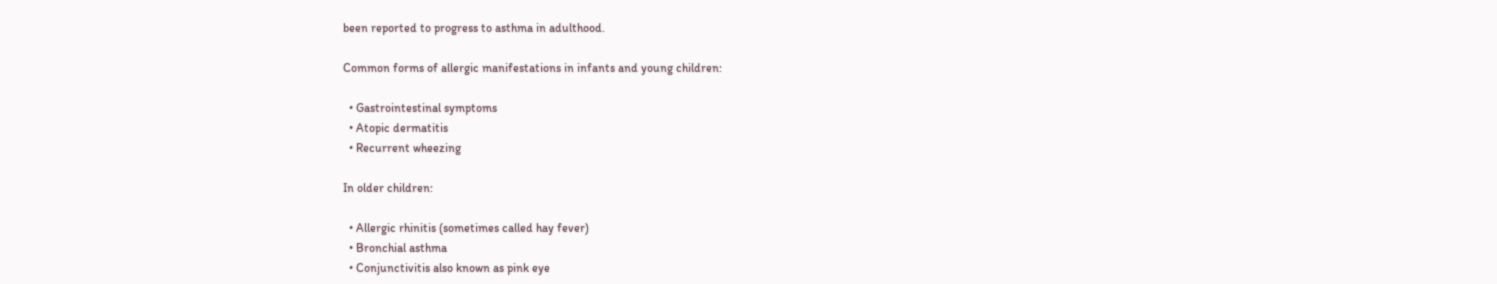been reported to progress to asthma in adulthood.

Common forms of allergic manifestations in infants and young children:

  • Gastrointestinal symptoms
  • Atopic dermatitis
  • Recurrent wheezing

In older children:

  • Allergic rhinitis (sometimes called hay fever)
  • Bronchial asthma
  • Conjunctivitis also known as pink eye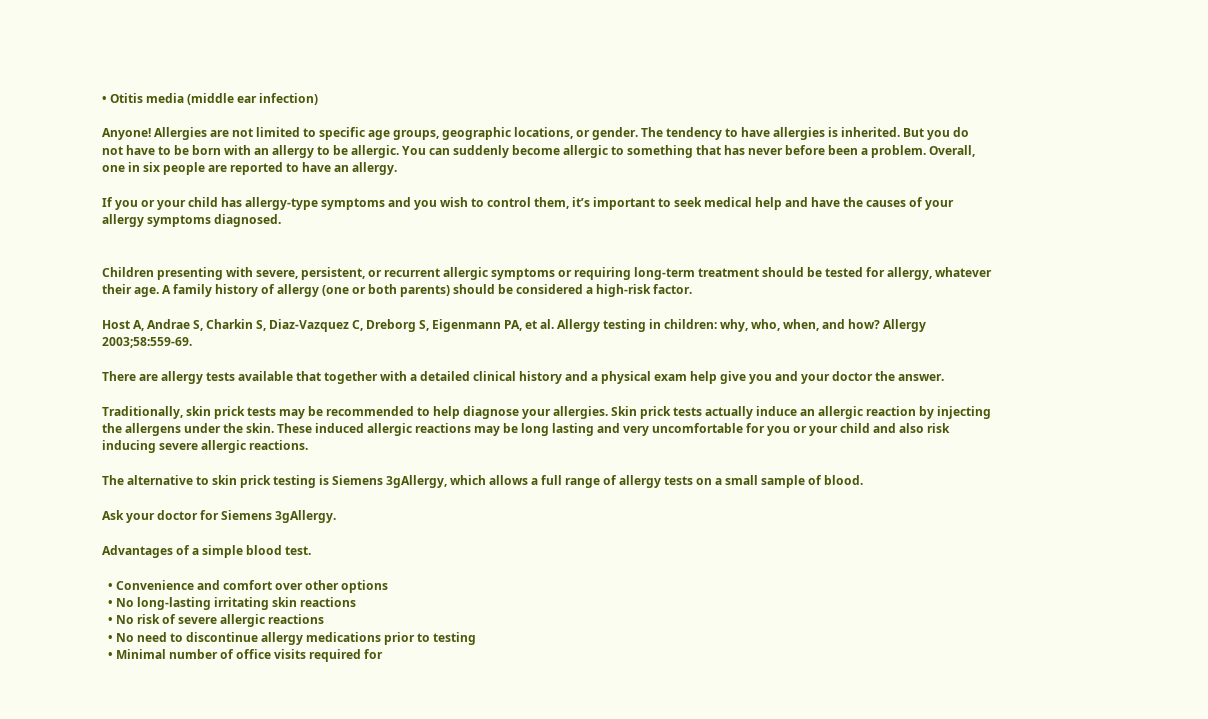• Otitis media (middle ear infection)

Anyone! Allergies are not limited to specific age groups, geographic locations, or gender. The tendency to have allergies is inherited. But you do not have to be born with an allergy to be allergic. You can suddenly become allergic to something that has never before been a problem. Overall, one in six people are reported to have an allergy.

If you or your child has allergy-type symptoms and you wish to control them, it’s important to seek medical help and have the causes of your allergy symptoms diagnosed.


Children presenting with severe, persistent, or recurrent allergic symptoms or requiring long-term treatment should be tested for allergy, whatever their age. A family history of allergy (one or both parents) should be considered a high-risk factor.

Host A, Andrae S, Charkin S, Diaz-Vazquez C, Dreborg S, Eigenmann PA, et al. Allergy testing in children: why, who, when, and how? Allergy 2003;58:559-69.

There are allergy tests available that together with a detailed clinical history and a physical exam help give you and your doctor the answer.

Traditionally, skin prick tests may be recommended to help diagnose your allergies. Skin prick tests actually induce an allergic reaction by injecting the allergens under the skin. These induced allergic reactions may be long lasting and very uncomfortable for you or your child and also risk inducing severe allergic reactions.

The alternative to skin prick testing is Siemens 3gAllergy, which allows a full range of allergy tests on a small sample of blood.

Ask your doctor for Siemens 3gAllergy.

Advantages of a simple blood test.

  • Convenience and comfort over other options
  • No long-lasting irritating skin reactions
  • No risk of severe allergic reactions
  • No need to discontinue allergy medications prior to testing
  • Minimal number of office visits required for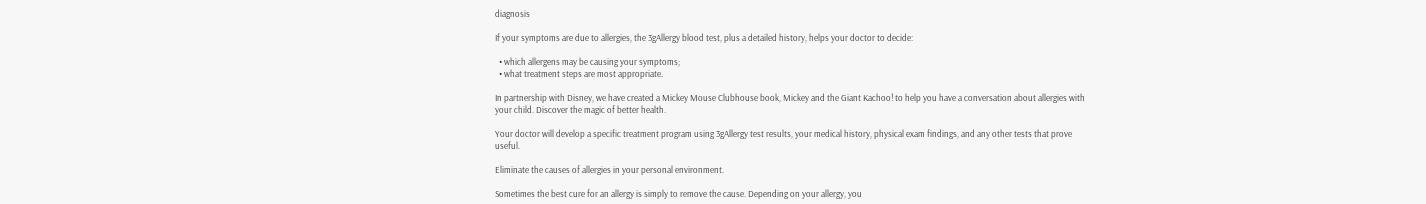diagnosis

If your symptoms are due to allergies, the 3gAllergy blood test, plus a detailed history, helps your doctor to decide:

  • which allergens may be causing your symptoms;
  • what treatment steps are most appropriate.

In partnership with Disney, we have created a Mickey Mouse Clubhouse book, Mickey and the Giant Kachoo! to help you have a conversation about allergies with your child. Discover the magic of better health.

Your doctor will develop a specific treatment program using 3gAllergy test results, your medical history, physical exam findings, and any other tests that prove useful.

Eliminate the causes of allergies in your personal environment.

Sometimes the best cure for an allergy is simply to remove the cause. Depending on your allergy, you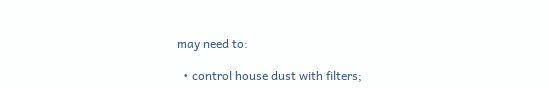may need to:

  • control house dust with filters;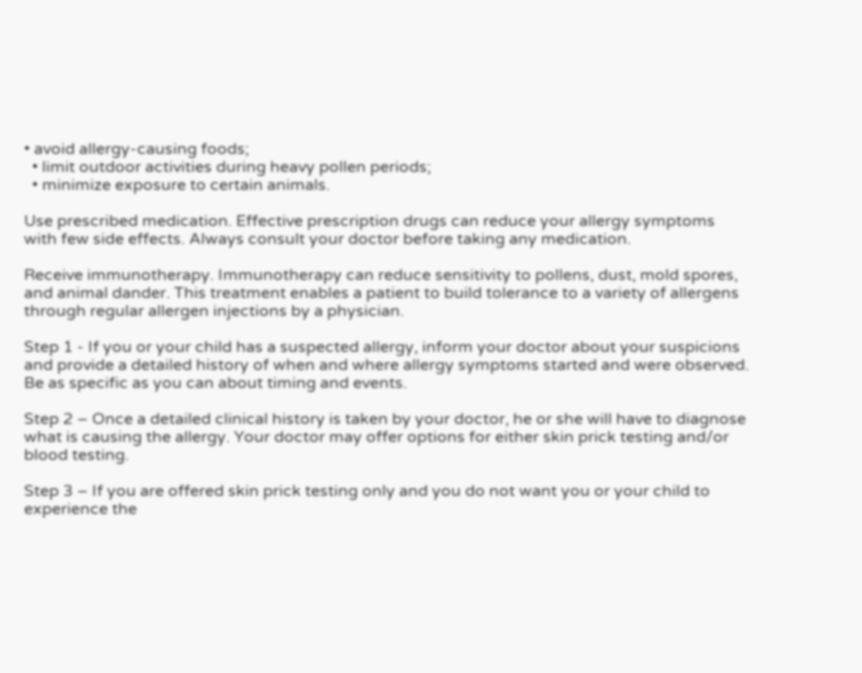• avoid allergy-causing foods;
  • limit outdoor activities during heavy pollen periods;
  • minimize exposure to certain animals.

Use prescribed medication. Effective prescription drugs can reduce your allergy symptoms with few side effects. Always consult your doctor before taking any medication.

Receive immunotherapy. Immunotherapy can reduce sensitivity to pollens, dust, mold spores, and animal dander. This treatment enables a patient to build tolerance to a variety of allergens through regular allergen injections by a physician.

Step 1 - If you or your child has a suspected allergy, inform your doctor about your suspicions and provide a detailed history of when and where allergy symptoms started and were observed. Be as specific as you can about timing and events.

Step 2 – Once a detailed clinical history is taken by your doctor, he or she will have to diagnose what is causing the allergy. Your doctor may offer options for either skin prick testing and/or blood testing.

Step 3 – If you are offered skin prick testing only and you do not want you or your child to experience the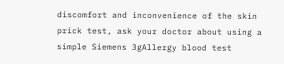discomfort and inconvenience of the skin prick test, ask your doctor about using a simple Siemens 3gAllergy blood test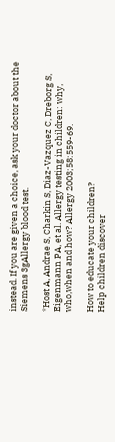instead. If you are given a choice, ask your doctor about the Siemens 3gAllergy blood test.

*Host A, Andrae S, Charkin S, Diaz-Vazquez C, Dreborg S, Eigenmann PA, et al. Allergy testing in children: why, who,when and how? Allergy 2003;58:559-69.

How to educate your children?
Help children discover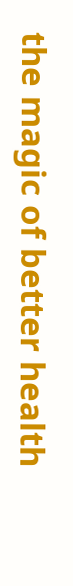the magic of better health